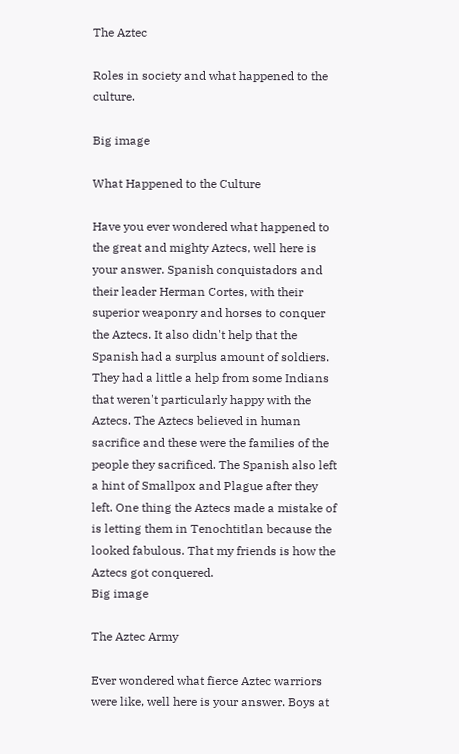The Aztec

Roles in society and what happened to the culture.

Big image

What Happened to the Culture

Have you ever wondered what happened to the great and mighty Aztecs, well here is your answer. Spanish conquistadors and their leader Herman Cortes, with their superior weaponry and horses to conquer the Aztecs. It also didn't help that the Spanish had a surplus amount of soldiers. They had a little a help from some Indians that weren't particularly happy with the Aztecs. The Aztecs believed in human sacrifice and these were the families of the people they sacrificed. The Spanish also left a hint of Smallpox and Plague after they left. One thing the Aztecs made a mistake of is letting them in Tenochtitlan because the looked fabulous. That my friends is how the Aztecs got conquered.
Big image

The Aztec Army

Ever wondered what fierce Aztec warriors were like, well here is your answer. Boys at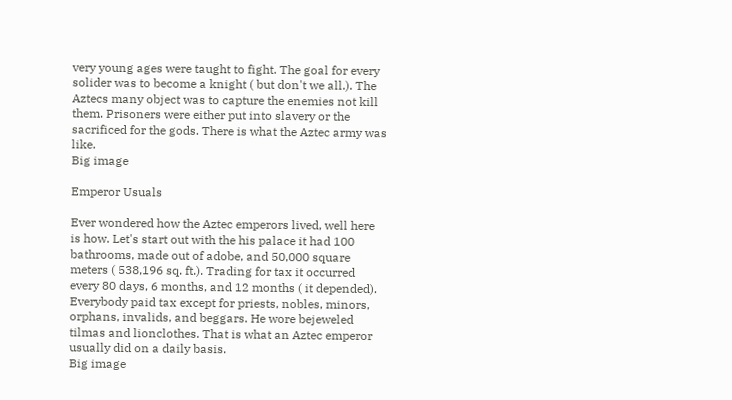very young ages were taught to fight. The goal for every solider was to become a knight ( but don't we all.). The Aztecs many object was to capture the enemies not kill them. Prisoners were either put into slavery or the sacrificed for the gods. There is what the Aztec army was like.
Big image

Emperor Usuals

Ever wondered how the Aztec emperors lived, well here is how. Let's start out with the his palace it had 100 bathrooms, made out of adobe, and 50,000 square meters ( 538,196 sq. ft.). Trading for tax it occurred every 80 days, 6 months, and 12 months ( it depended). Everybody paid tax except for priests, nobles, minors, orphans, invalids, and beggars. He wore bejeweled tilmas and lionclothes. That is what an Aztec emperor usually did on a daily basis.
Big image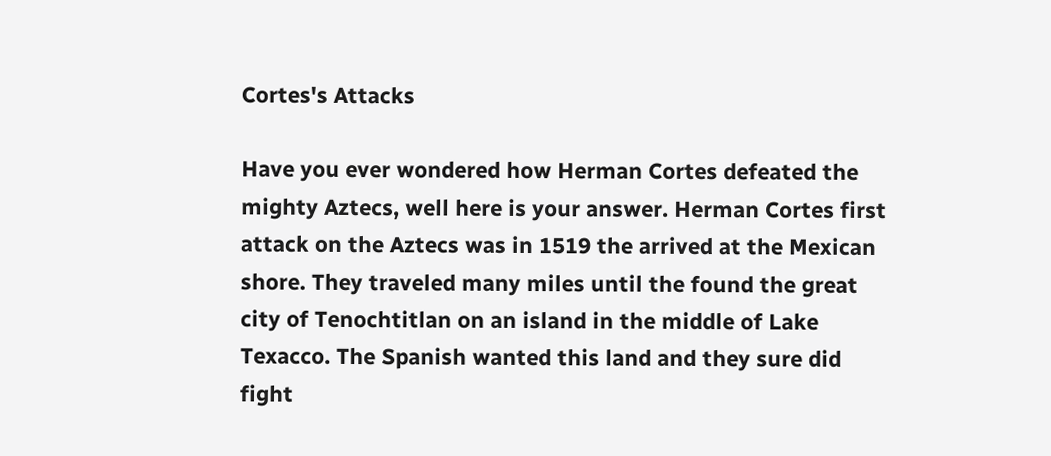Cortes's Attacks

Have you ever wondered how Herman Cortes defeated the mighty Aztecs, well here is your answer. Herman Cortes first attack on the Aztecs was in 1519 the arrived at the Mexican shore. They traveled many miles until the found the great city of Tenochtitlan on an island in the middle of Lake Texacco. The Spanish wanted this land and they sure did fight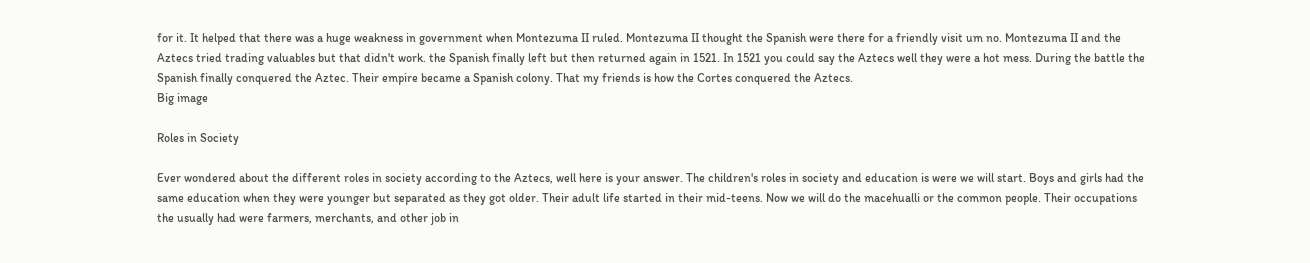for it. It helped that there was a huge weakness in government when Montezuma II ruled. Montezuma II thought the Spanish were there for a friendly visit um no. Montezuma II and the Aztecs tried trading valuables but that didn't work. the Spanish finally left but then returned again in 1521. In 1521 you could say the Aztecs well they were a hot mess. During the battle the Spanish finally conquered the Aztec. Their empire became a Spanish colony. That my friends is how the Cortes conquered the Aztecs.
Big image

Roles in Society

Ever wondered about the different roles in society according to the Aztecs, well here is your answer. The children's roles in society and education is were we will start. Boys and girls had the same education when they were younger but separated as they got older. Their adult life started in their mid-teens. Now we will do the macehualli or the common people. Their occupations the usually had were farmers, merchants, and other job in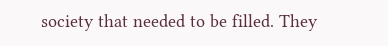society that needed to be filled. They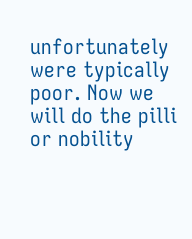unfortunately were typically poor. Now we will do the pilli or nobility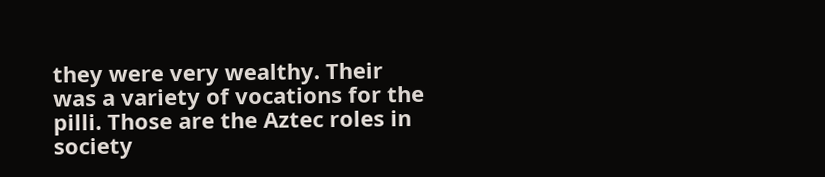they were very wealthy. Their was a variety of vocations for the pilli. Those are the Aztec roles in society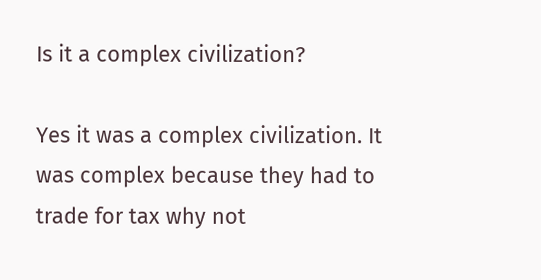Is it a complex civilization?

Yes it was a complex civilization. It was complex because they had to trade for tax why not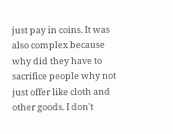just pay in coins. It was also complex because why did they have to sacrifice people why not just offer like cloth and other goods. I don't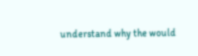understand why the would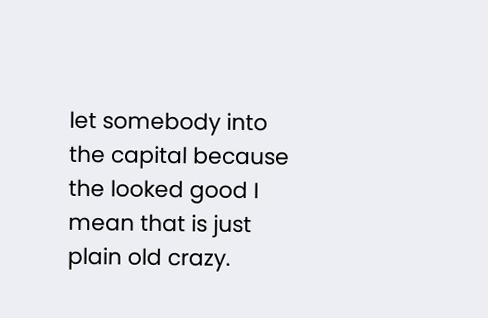let somebody into the capital because the looked good I mean that is just plain old crazy.